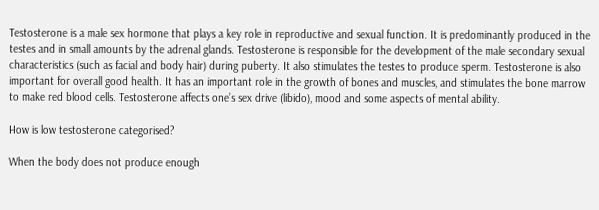Testosterone is a male sex hormone that plays a key role in reproductive and sexual function. It is predominantly produced in the testes and in small amounts by the adrenal glands. Testosterone is responsible for the development of the male secondary sexual characteristics (such as facial and body hair) during puberty. It also stimulates the testes to produce sperm. Testosterone is also important for overall good health. It has an important role in the growth of bones and muscles, and stimulates the bone marrow to make red blood cells. Testosterone affects one’s sex drive (libido), mood and some aspects of mental ability.

How is low testosterone categorised?

When the body does not produce enough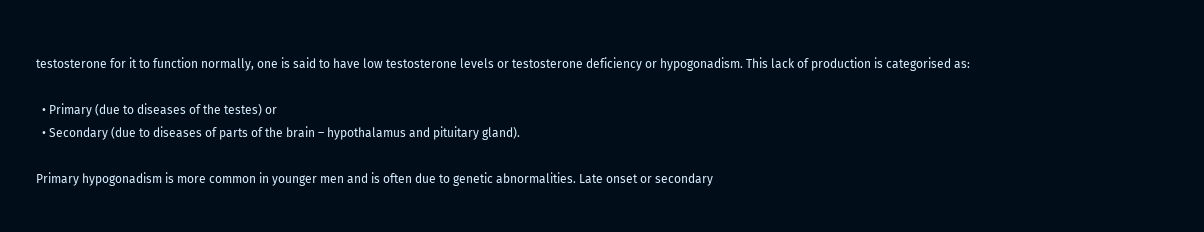testosterone for it to function normally, one is said to have low testosterone levels or testosterone deficiency or hypogonadism. This lack of production is categorised as:

  • Primary (due to diseases of the testes) or
  • Secondary (due to diseases of parts of the brain – hypothalamus and pituitary gland).

Primary hypogonadism is more common in younger men and is often due to genetic abnormalities. Late onset or secondary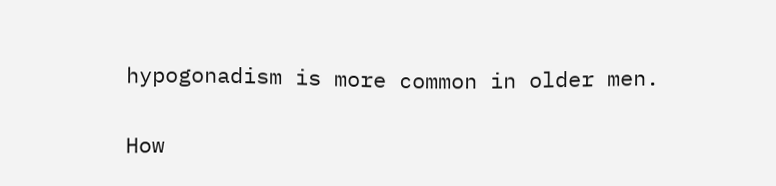hypogonadism is more common in older men.

How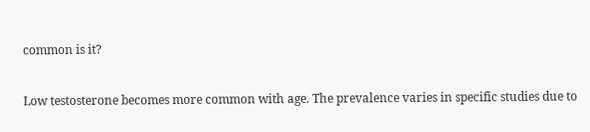common is it?

Low testosterone becomes more common with age. The prevalence varies in specific studies due to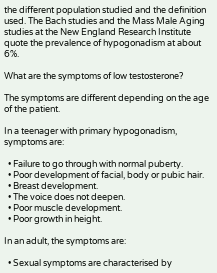the different population studied and the definition used. The Bach studies and the Mass Male Aging studies at the New England Research Institute quote the prevalence of hypogonadism at about 6%.

What are the symptoms of low testosterone?

The symptoms are different depending on the age of the patient.

In a teenager with primary hypogonadism, symptoms are:

  • Failure to go through with normal puberty.
  • Poor development of facial, body or pubic hair.
  • Breast development.
  • The voice does not deepen.
  • Poor muscle development.
  • Poor growth in height.

In an adult, the symptoms are:

  • Sexual symptoms are characterised by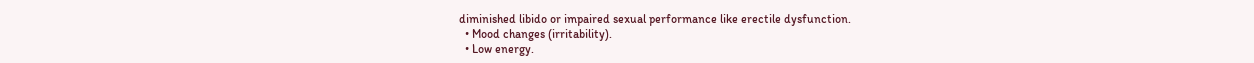diminished libido or impaired sexual performance like erectile dysfunction.
  • Mood changes (irritability).
  • Low energy.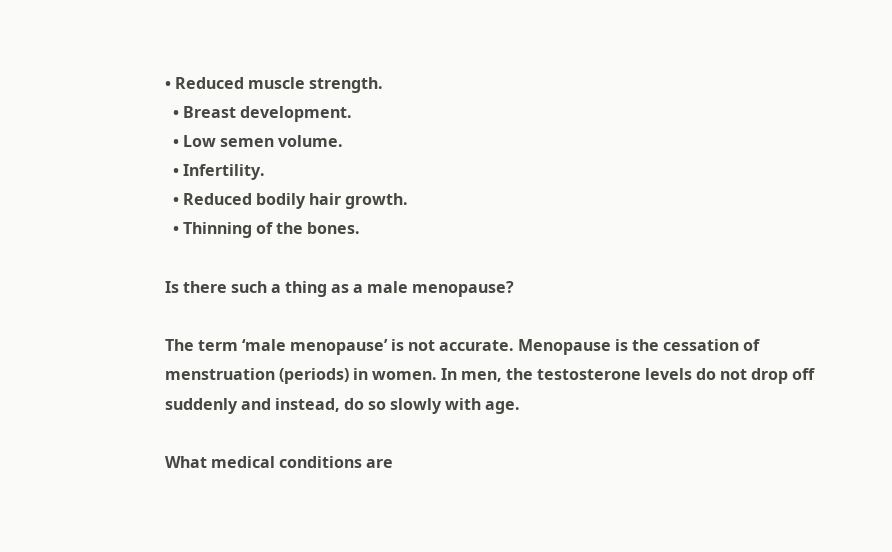• Reduced muscle strength.
  • Breast development.
  • Low semen volume.
  • Infertility.
  • Reduced bodily hair growth.
  • Thinning of the bones.

Is there such a thing as a male menopause?

The term ‘male menopause’ is not accurate. Menopause is the cessation of menstruation (periods) in women. In men, the testosterone levels do not drop off suddenly and instead, do so slowly with age.

What medical conditions are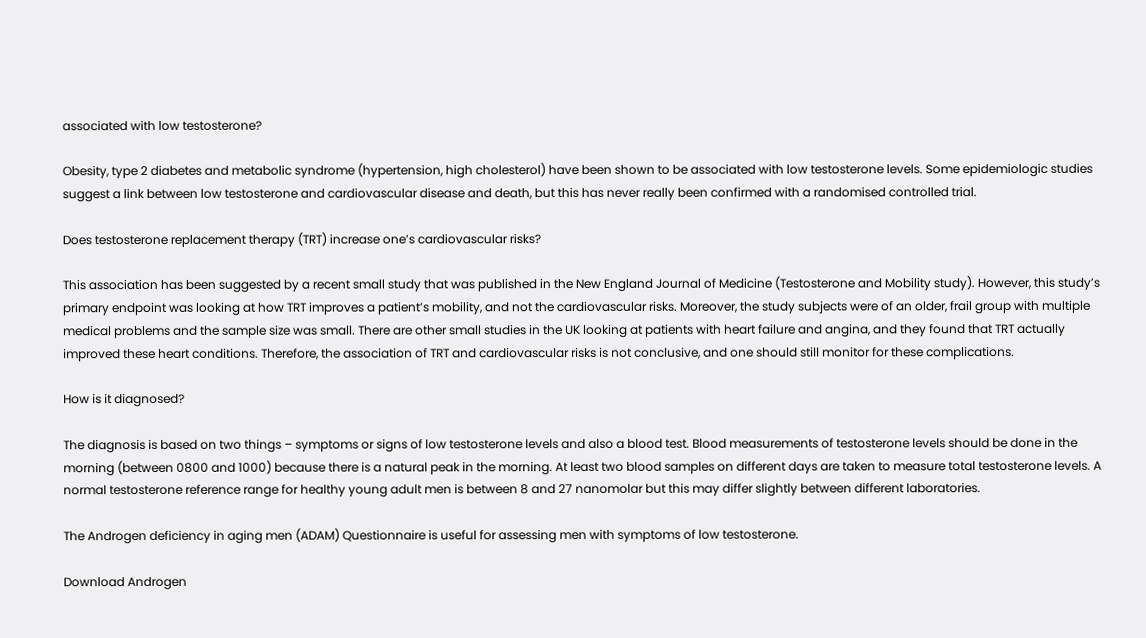associated with low testosterone?

Obesity, type 2 diabetes and metabolic syndrome (hypertension, high cholesterol) have been shown to be associated with low testosterone levels. Some epidemiologic studies suggest a link between low testosterone and cardiovascular disease and death, but this has never really been confirmed with a randomised controlled trial.

Does testosterone replacement therapy (TRT) increase one’s cardiovascular risks?

This association has been suggested by a recent small study that was published in the New England Journal of Medicine (Testosterone and Mobility study). However, this study’s primary endpoint was looking at how TRT improves a patient’s mobility, and not the cardiovascular risks. Moreover, the study subjects were of an older, frail group with multiple medical problems and the sample size was small. There are other small studies in the UK looking at patients with heart failure and angina, and they found that TRT actually improved these heart conditions. Therefore, the association of TRT and cardiovascular risks is not conclusive, and one should still monitor for these complications.

How is it diagnosed?

The diagnosis is based on two things – symptoms or signs of low testosterone levels and also a blood test. Blood measurements of testosterone levels should be done in the morning (between 0800 and 1000) because there is a natural peak in the morning. At least two blood samples on different days are taken to measure total testosterone levels. A normal testosterone reference range for healthy young adult men is between 8 and 27 nanomolar but this may differ slightly between different laboratories.

The Androgen deficiency in aging men (ADAM) Questionnaire is useful for assessing men with symptoms of low testosterone.

Download Androgen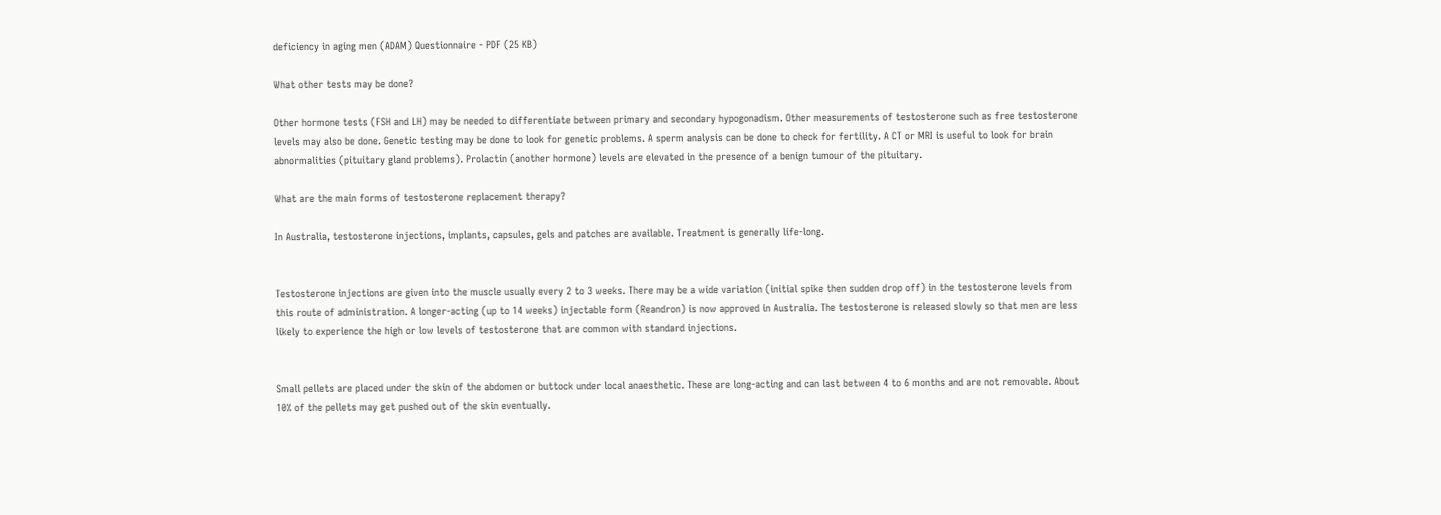deficiency in aging men (ADAM) Questionnaire - PDF (25 KB)

What other tests may be done?

Other hormone tests (FSH and LH) may be needed to differentiate between primary and secondary hypogonadism. Other measurements of testosterone such as free testosterone levels may also be done. Genetic testing may be done to look for genetic problems. A sperm analysis can be done to check for fertility. A CT or MRI is useful to look for brain abnormalities (pituitary gland problems). Prolactin (another hormone) levels are elevated in the presence of a benign tumour of the pituitary.

What are the main forms of testosterone replacement therapy?

In Australia, testosterone injections, implants, capsules, gels and patches are available. Treatment is generally life-long.


Testosterone injections are given into the muscle usually every 2 to 3 weeks. There may be a wide variation (initial spike then sudden drop off) in the testosterone levels from this route of administration. A longer-acting (up to 14 weeks) injectable form (Reandron) is now approved in Australia. The testosterone is released slowly so that men are less likely to experience the high or low levels of testosterone that are common with standard injections.


Small pellets are placed under the skin of the abdomen or buttock under local anaesthetic. These are long-acting and can last between 4 to 6 months and are not removable. About 10% of the pellets may get pushed out of the skin eventually.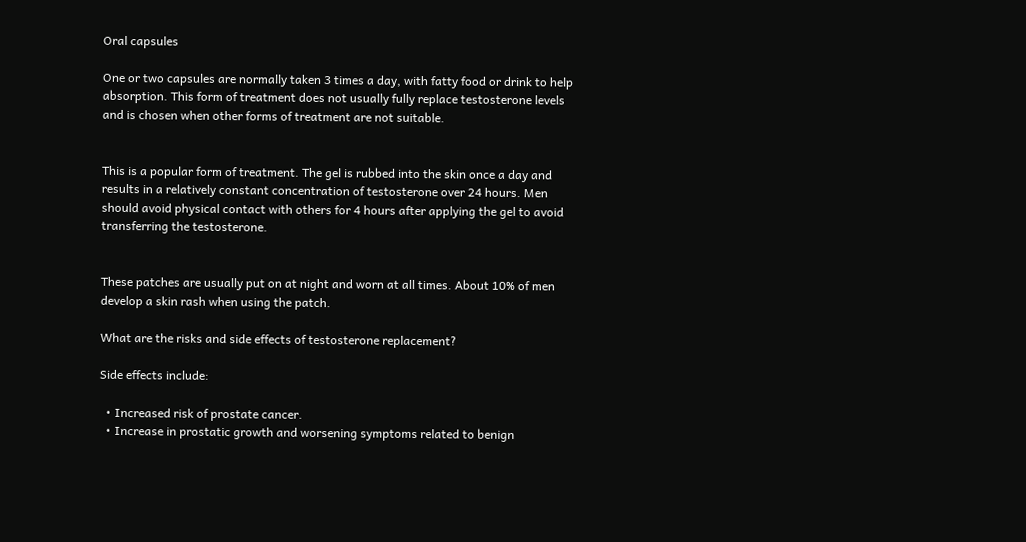Oral capsules

One or two capsules are normally taken 3 times a day, with fatty food or drink to help absorption. This form of treatment does not usually fully replace testosterone levels and is chosen when other forms of treatment are not suitable.


This is a popular form of treatment. The gel is rubbed into the skin once a day and results in a relatively constant concentration of testosterone over 24 hours. Men should avoid physical contact with others for 4 hours after applying the gel to avoid transferring the testosterone.


These patches are usually put on at night and worn at all times. About 10% of men develop a skin rash when using the patch.

What are the risks and side effects of testosterone replacement?

Side effects include:

  • Increased risk of prostate cancer.
  • Increase in prostatic growth and worsening symptoms related to benign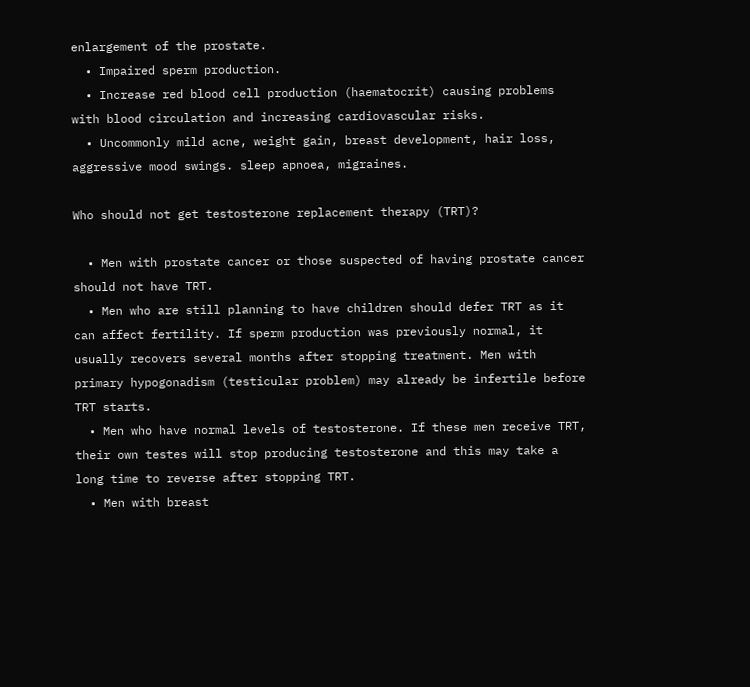enlargement of the prostate.
  • Impaired sperm production.
  • Increase red blood cell production (haematocrit) causing problems with blood circulation and increasing cardiovascular risks.
  • Uncommonly mild acne, weight gain, breast development, hair loss, aggressive mood swings. sleep apnoea, migraines.

Who should not get testosterone replacement therapy (TRT)?

  • Men with prostate cancer or those suspected of having prostate cancer should not have TRT.
  • Men who are still planning to have children should defer TRT as it can affect fertility. If sperm production was previously normal, it usually recovers several months after stopping treatment. Men with primary hypogonadism (testicular problem) may already be infertile before TRT starts.
  • Men who have normal levels of testosterone. If these men receive TRT, their own testes will stop producing testosterone and this may take a long time to reverse after stopping TRT.
  • Men with breast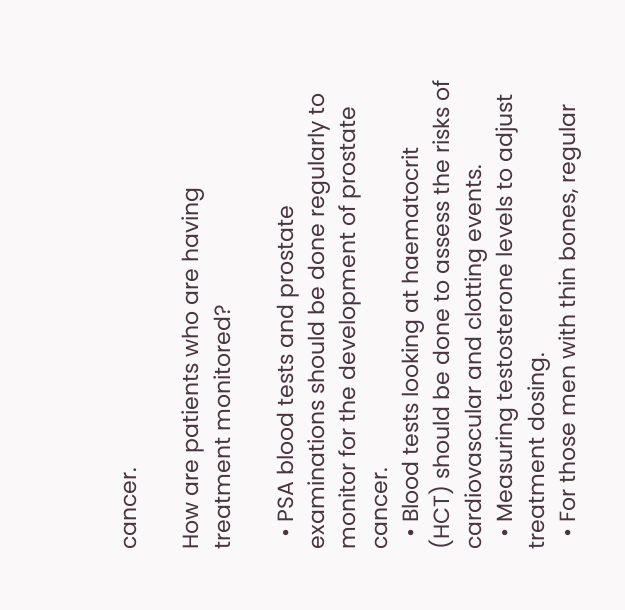cancer.

How are patients who are having treatment monitored?

  • PSA blood tests and prostate examinations should be done regularly to monitor for the development of prostate cancer.
  • Blood tests looking at haematocrit (HCT) should be done to assess the risks of cardiovascular and clotting events.
  • Measuring testosterone levels to adjust treatment dosing.
  • For those men with thin bones, regular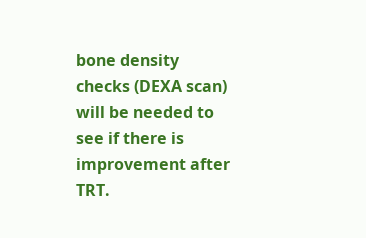bone density checks (DEXA scan) will be needed to see if there is improvement after TRT.